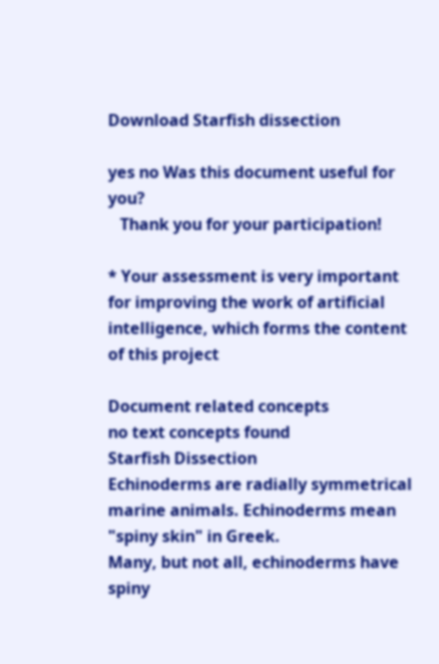Download Starfish dissection

yes no Was this document useful for you?
   Thank you for your participation!

* Your assessment is very important for improving the work of artificial intelligence, which forms the content of this project

Document related concepts
no text concepts found
Starfish Dissection
Echinoderms are radially symmetrical marine animals. Echinoderms mean "spiny skin" in Greek.
Many, but not all, echinoderms have spiny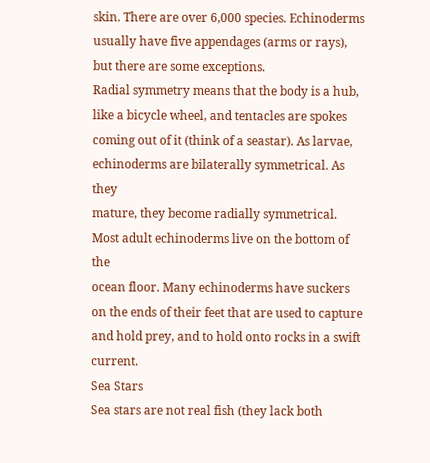skin. There are over 6,000 species. Echinoderms
usually have five appendages (arms or rays), but there are some exceptions.
Radial symmetry means that the body is a hub, like a bicycle wheel, and tentacles are spokes
coming out of it (think of a seastar). As larvae, echinoderms are bilaterally symmetrical. As they
mature, they become radially symmetrical. Most adult echinoderms live on the bottom of the
ocean floor. Many echinoderms have suckers on the ends of their feet that are used to capture
and hold prey, and to hold onto rocks in a swift current.
Sea Stars
Sea stars are not real fish (they lack both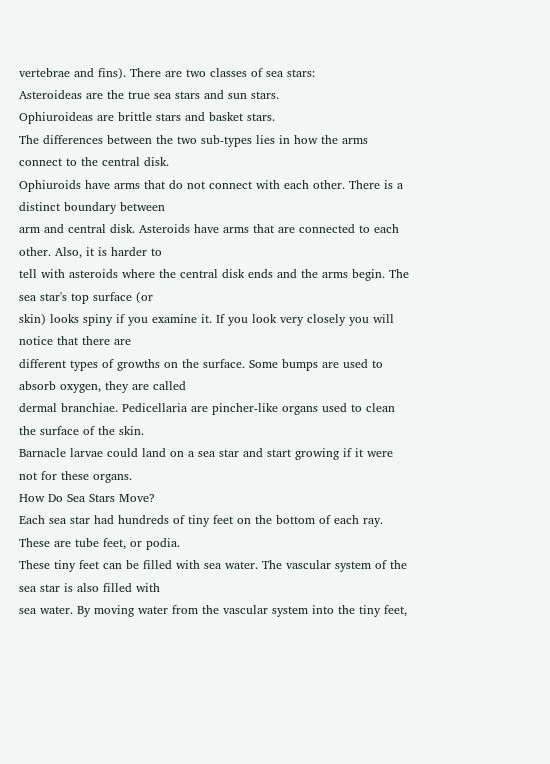vertebrae and fins). There are two classes of sea stars:
Asteroideas are the true sea stars and sun stars.
Ophiuroideas are brittle stars and basket stars.
The differences between the two sub-types lies in how the arms connect to the central disk.
Ophiuroids have arms that do not connect with each other. There is a distinct boundary between
arm and central disk. Asteroids have arms that are connected to each other. Also, it is harder to
tell with asteroids where the central disk ends and the arms begin. The sea star's top surface (or
skin) looks spiny if you examine it. If you look very closely you will notice that there are
different types of growths on the surface. Some bumps are used to absorb oxygen, they are called
dermal branchiae. Pedicellaria are pincher-like organs used to clean the surface of the skin.
Barnacle larvae could land on a sea star and start growing if it were not for these organs.
How Do Sea Stars Move?
Each sea star had hundreds of tiny feet on the bottom of each ray. These are tube feet, or podia.
These tiny feet can be filled with sea water. The vascular system of the sea star is also filled with
sea water. By moving water from the vascular system into the tiny feet,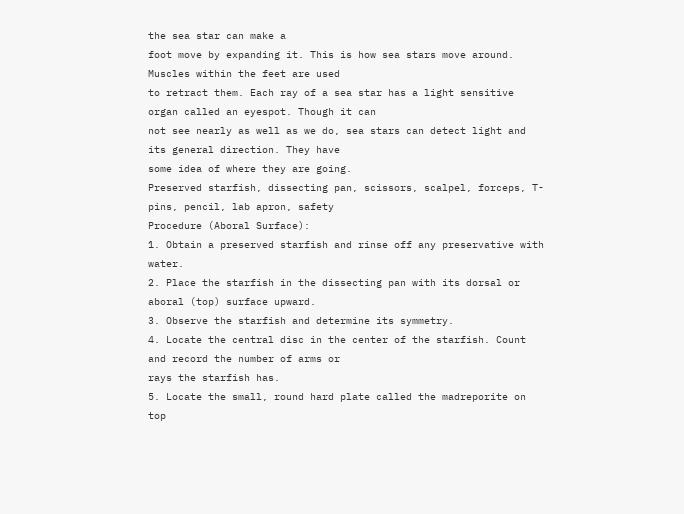the sea star can make a
foot move by expanding it. This is how sea stars move around. Muscles within the feet are used
to retract them. Each ray of a sea star has a light sensitive organ called an eyespot. Though it can
not see nearly as well as we do, sea stars can detect light and its general direction. They have
some idea of where they are going.
Preserved starfish, dissecting pan, scissors, scalpel, forceps, T-pins, pencil, lab apron, safety
Procedure (Aboral Surface):
1. Obtain a preserved starfish and rinse off any preservative with water.
2. Place the starfish in the dissecting pan with its dorsal or aboral (top) surface upward.
3. Observe the starfish and determine its symmetry.
4. Locate the central disc in the center of the starfish. Count and record the number of arms or
rays the starfish has.
5. Locate the small, round hard plate called the madreporite on top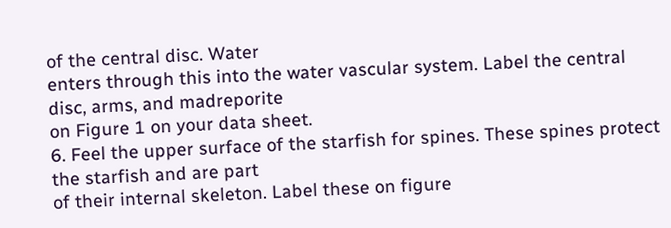of the central disc. Water
enters through this into the water vascular system. Label the central disc, arms, and madreporite
on Figure 1 on your data sheet.
6. Feel the upper surface of the starfish for spines. These spines protect the starfish and are part
of their internal skeleton. Label these on figure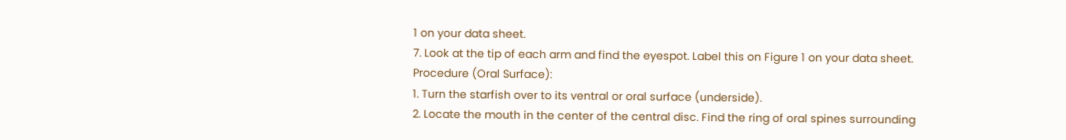1 on your data sheet.
7. Look at the tip of each arm and find the eyespot. Label this on Figure 1 on your data sheet.
Procedure (Oral Surface):
1. Turn the starfish over to its ventral or oral surface (underside).
2. Locate the mouth in the center of the central disc. Find the ring of oral spines surrounding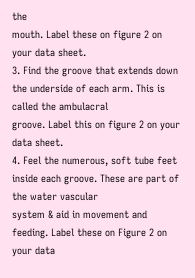the
mouth. Label these on figure 2 on your data sheet.
3. Find the groove that extends down the underside of each arm. This is called the ambulacral
groove. Label this on figure 2 on your data sheet.
4. Feel the numerous, soft tube feet inside each groove. These are part of the water vascular
system & aid in movement and feeding. Label these on Figure 2 on your data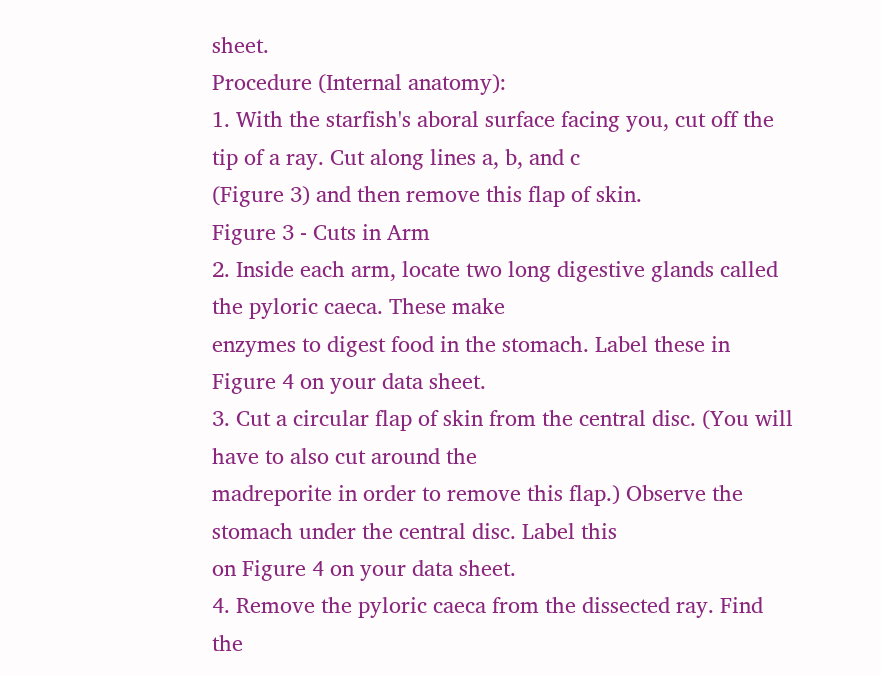sheet.
Procedure (Internal anatomy):
1. With the starfish's aboral surface facing you, cut off the tip of a ray. Cut along lines a, b, and c
(Figure 3) and then remove this flap of skin.
Figure 3 - Cuts in Arm
2. Inside each arm, locate two long digestive glands called the pyloric caeca. These make
enzymes to digest food in the stomach. Label these in Figure 4 on your data sheet.
3. Cut a circular flap of skin from the central disc. (You will have to also cut around the
madreporite in order to remove this flap.) Observe the stomach under the central disc. Label this
on Figure 4 on your data sheet.
4. Remove the pyloric caeca from the dissected ray. Find the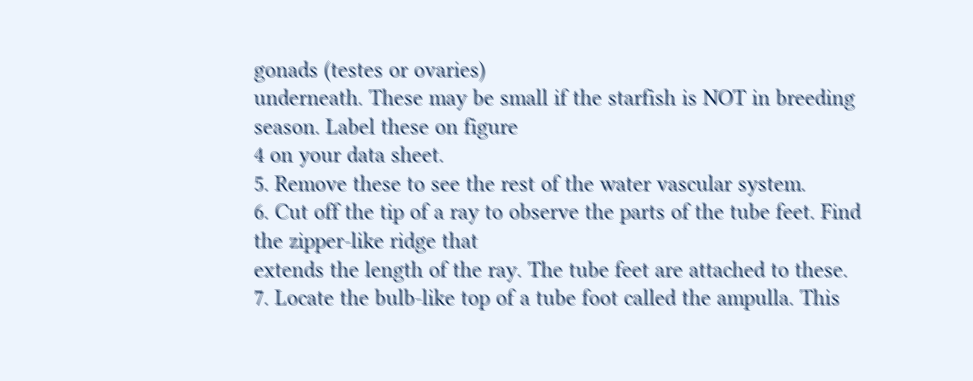gonads (testes or ovaries)
underneath. These may be small if the starfish is NOT in breeding season. Label these on figure
4 on your data sheet.
5. Remove these to see the rest of the water vascular system.
6. Cut off the tip of a ray to observe the parts of the tube feet. Find the zipper-like ridge that
extends the length of the ray. The tube feet are attached to these.
7. Locate the bulb-like top of a tube foot called the ampulla. This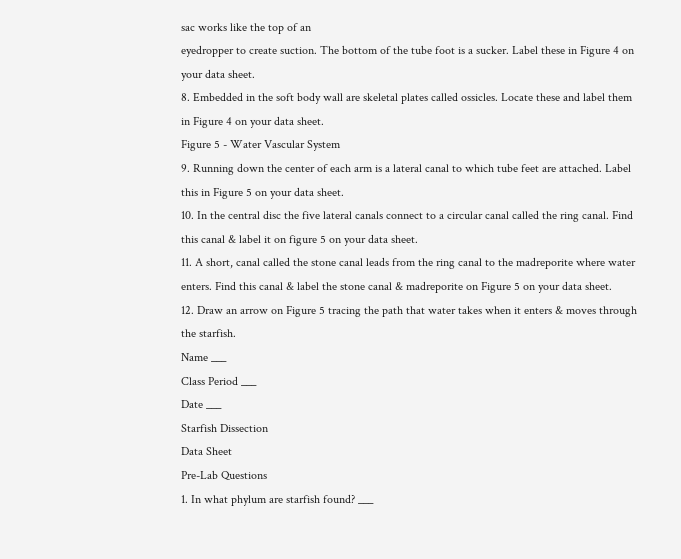sac works like the top of an
eyedropper to create suction. The bottom of the tube foot is a sucker. Label these in Figure 4 on
your data sheet.
8. Embedded in the soft body wall are skeletal plates called ossicles. Locate these and label them
in Figure 4 on your data sheet.
Figure 5 - Water Vascular System
9. Running down the center of each arm is a lateral canal to which tube feet are attached. Label
this in Figure 5 on your data sheet.
10. In the central disc the five lateral canals connect to a circular canal called the ring canal. Find
this canal & label it on figure 5 on your data sheet.
11. A short, canal called the stone canal leads from the ring canal to the madreporite where water
enters. Find this canal & label the stone canal & madreporite on Figure 5 on your data sheet.
12. Draw an arrow on Figure 5 tracing the path that water takes when it enters & moves through
the starfish.
Name ___
Class Period ___
Date ___
Starfish Dissection
Data Sheet
Pre-Lab Questions
1. In what phylum are starfish found? ___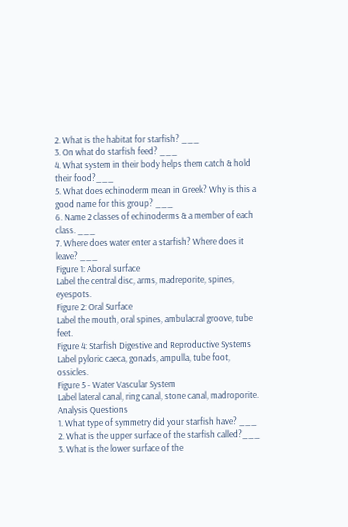2. What is the habitat for starfish? ___
3. On what do starfish feed? ___
4. What system in their body helps them catch & hold their food?___
5. What does echinoderm mean in Greek? Why is this a good name for this group? ___
6. Name 2 classes of echinoderms & a member of each class. ___
7. Where does water enter a starfish? Where does it leave? ___
Figure 1: Aboral surface
Label the central disc, arms, madreporite, spines, eyespots.
Figure 2: Oral Surface
Label the mouth, oral spines, ambulacral groove, tube feet.
Figure 4: Starfish Digestive and Reproductive Systems
Label pyloric caeca, gonads, ampulla, tube foot, ossicles.
Figure 5 - Water Vascular System
Label lateral canal, ring canal, stone canal, madroporite.
Analysis Questions
1. What type of symmetry did your starfish have? ___
2. What is the upper surface of the starfish called?___
3. What is the lower surface of the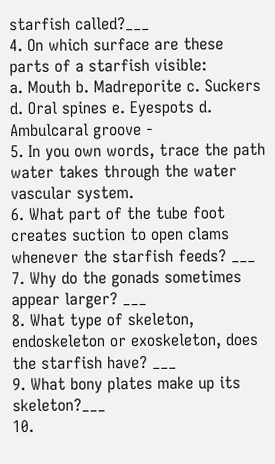starfish called?___
4. On which surface are these parts of a starfish visible:
a. Mouth b. Madreporite c. Suckers d. Oral spines e. Eyespots d. Ambulcaral groove -
5. In you own words, trace the path water takes through the water vascular system.
6. What part of the tube foot creates suction to open clams whenever the starfish feeds? ___
7. Why do the gonads sometimes appear larger? ___
8. What type of skeleton, endoskeleton or exoskeleton, does the starfish have? ___
9. What bony plates make up its skeleton?___
10.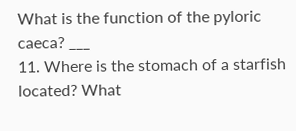What is the function of the pyloric caeca? ___
11. Where is the stomach of a starfish located? What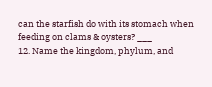can the starfish do with its stomach when
feeding on clams & oysters? ___
12. Name the kingdom, phylum, and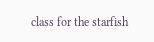class for the starfish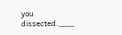you dissected.___